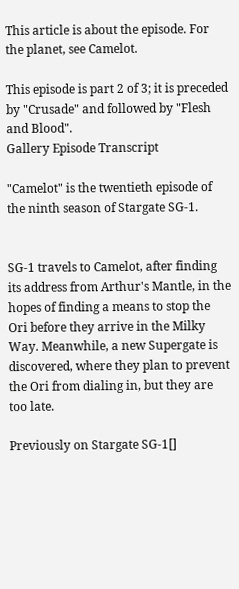This article is about the episode. For the planet, see Camelot.

This episode is part 2 of 3; it is preceded by "Crusade" and followed by "Flesh and Blood".
Gallery Episode Transcript

"Camelot" is the twentieth episode of the ninth season of Stargate SG-1.


SG-1 travels to Camelot, after finding its address from Arthur's Mantle, in the hopes of finding a means to stop the Ori before they arrive in the Milky Way. Meanwhile, a new Supergate is discovered, where they plan to prevent the Ori from dialing in, but they are too late.

Previously on Stargate SG-1[]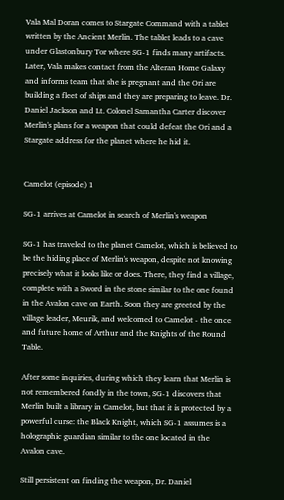Vala Mal Doran comes to Stargate Command with a tablet written by the Ancient Merlin. The tablet leads to a cave under Glastonbury Tor where SG-1 finds many artifacts. Later, Vala makes contact from the Alteran Home Galaxy and informs team that she is pregnant and the Ori are building a fleet of ships and they are preparing to leave. Dr. Daniel Jackson and Lt. Colonel Samantha Carter discover Merlin's plans for a weapon that could defeat the Ori and a Stargate address for the planet where he hid it.


Camelot (episode) 1

SG-1 arrives at Camelot in search of Merlin's weapon

SG-1 has traveled to the planet Camelot, which is believed to be the hiding place of Merlin's weapon, despite not knowing precisely what it looks like or does. There, they find a village, complete with a Sword in the stone similar to the one found in the Avalon cave on Earth. Soon they are greeted by the village leader, Meurik, and welcomed to Camelot - the once and future home of Arthur and the Knights of the Round Table.

After some inquiries, during which they learn that Merlin is not remembered fondly in the town, SG-1 discovers that Merlin built a library in Camelot, but that it is protected by a powerful curse: the Black Knight, which SG-1 assumes is a holographic guardian similar to the one located in the Avalon cave.

Still persistent on finding the weapon, Dr. Daniel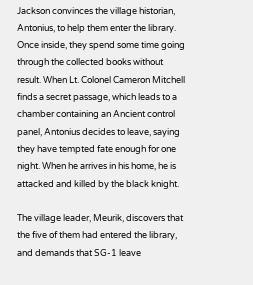Jackson convinces the village historian, Antonius, to help them enter the library. Once inside, they spend some time going through the collected books without result. When Lt. Colonel Cameron Mitchell finds a secret passage, which leads to a chamber containing an Ancient control panel, Antonius decides to leave, saying they have tempted fate enough for one night. When he arrives in his home, he is attacked and killed by the black knight.

The village leader, Meurik, discovers that the five of them had entered the library, and demands that SG-1 leave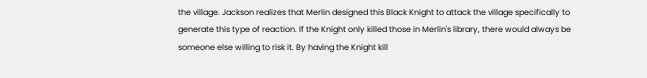the village. Jackson realizes that Merlin designed this Black Knight to attack the village specifically to generate this type of reaction. If the Knight only killed those in Merlin's library, there would always be someone else willing to risk it. By having the Knight kill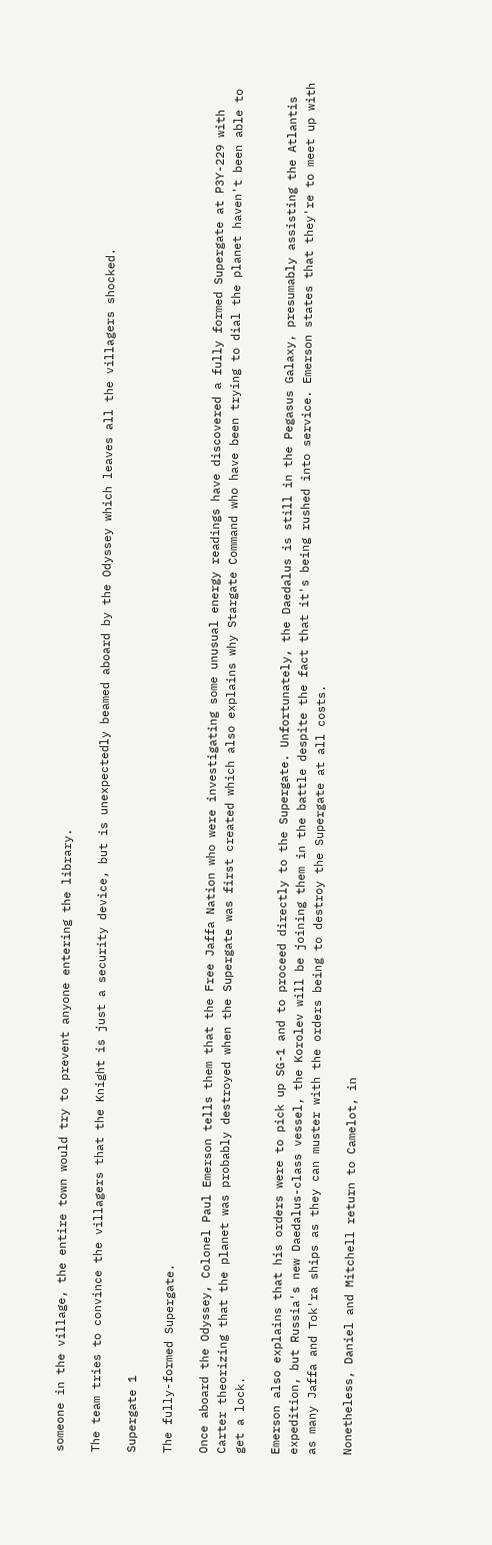someone in the village, the entire town would try to prevent anyone entering the library.

The team tries to convince the villagers that the Knight is just a security device, but is unexpectedly beamed aboard by the Odyssey which leaves all the villagers shocked.

Supergate 1

The fully-formed Supergate.

Once aboard the Odyssey, Colonel Paul Emerson tells them that the Free Jaffa Nation who were investigating some unusual energy readings have discovered a fully formed Supergate at P3Y-229 with Carter theorizing that the planet was probably destroyed when the Supergate was first created which also explains why Stargate Command who have been trying to dial the planet haven't been able to get a lock.

Emerson also explains that his orders were to pick up SG-1 and to proceed directly to the Supergate. Unfortunately, the Daedalus is still in the Pegasus Galaxy, presumably assisting the Atlantis expedition, but Russia's new Daedalus-class vessel, the Korolev will be joining them in the battle despite the fact that it's being rushed into service. Emerson states that they're to meet up with as many Jaffa and Tok'ra ships as they can muster with the orders being to destroy the Supergate at all costs.

Nonetheless, Daniel and Mitchell return to Camelot, in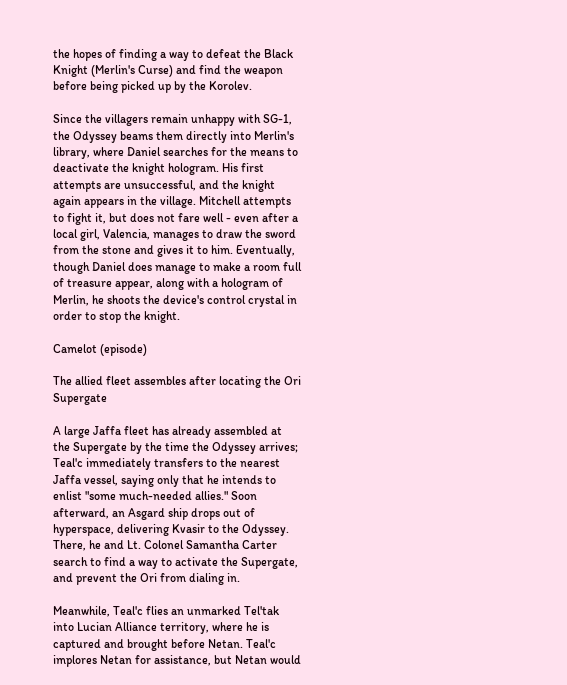the hopes of finding a way to defeat the Black Knight (Merlin's Curse) and find the weapon before being picked up by the Korolev.

Since the villagers remain unhappy with SG-1, the Odyssey beams them directly into Merlin's library, where Daniel searches for the means to deactivate the knight hologram. His first attempts are unsuccessful, and the knight again appears in the village. Mitchell attempts to fight it, but does not fare well - even after a local girl, Valencia, manages to draw the sword from the stone and gives it to him. Eventually, though Daniel does manage to make a room full of treasure appear, along with a hologram of Merlin, he shoots the device's control crystal in order to stop the knight.

Camelot (episode)

The allied fleet assembles after locating the Ori Supergate

A large Jaffa fleet has already assembled at the Supergate by the time the Odyssey arrives; Teal'c immediately transfers to the nearest Jaffa vessel, saying only that he intends to enlist "some much-needed allies." Soon afterward, an Asgard ship drops out of hyperspace, delivering Kvasir to the Odyssey. There, he and Lt. Colonel Samantha Carter search to find a way to activate the Supergate, and prevent the Ori from dialing in.

Meanwhile, Teal'c flies an unmarked Tel'tak into Lucian Alliance territory, where he is captured and brought before Netan. Teal'c implores Netan for assistance, but Netan would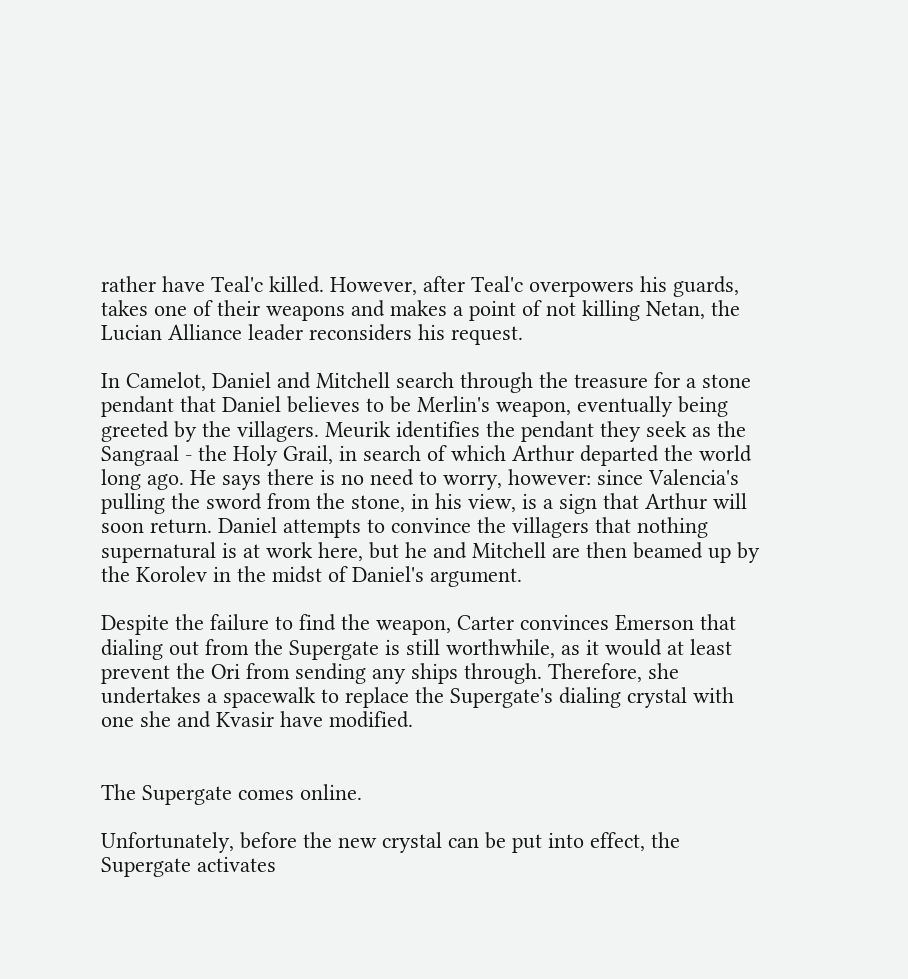rather have Teal'c killed. However, after Teal'c overpowers his guards, takes one of their weapons and makes a point of not killing Netan, the Lucian Alliance leader reconsiders his request.

In Camelot, Daniel and Mitchell search through the treasure for a stone pendant that Daniel believes to be Merlin's weapon, eventually being greeted by the villagers. Meurik identifies the pendant they seek as the Sangraal - the Holy Grail, in search of which Arthur departed the world long ago. He says there is no need to worry, however: since Valencia's pulling the sword from the stone, in his view, is a sign that Arthur will soon return. Daniel attempts to convince the villagers that nothing supernatural is at work here, but he and Mitchell are then beamed up by the Korolev in the midst of Daniel's argument.

Despite the failure to find the weapon, Carter convinces Emerson that dialing out from the Supergate is still worthwhile, as it would at least prevent the Ori from sending any ships through. Therefore, she undertakes a spacewalk to replace the Supergate's dialing crystal with one she and Kvasir have modified.


The Supergate comes online.

Unfortunately, before the new crystal can be put into effect, the Supergate activates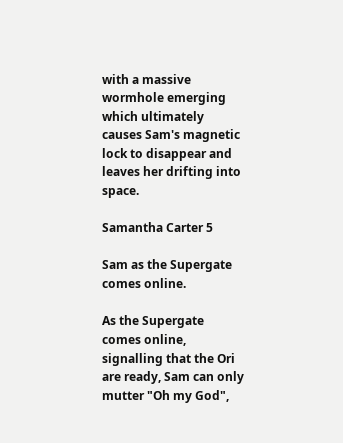with a massive wormhole emerging which ultimately causes Sam's magnetic lock to disappear and leaves her drifting into space.

Samantha Carter 5

Sam as the Supergate comes online.

As the Supergate comes online, signalling that the Ori are ready, Sam can only mutter "Oh my God",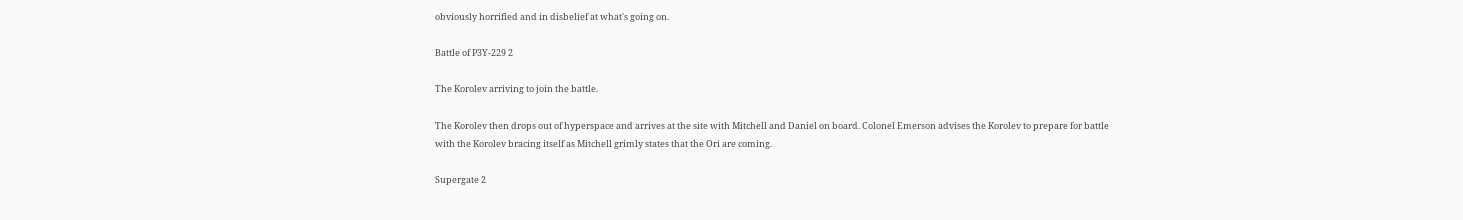obviously horrified and in disbelief at what's going on.

Battle of P3Y-229 2

The Korolev arriving to join the battle.

The Korolev then drops out of hyperspace and arrives at the site with Mitchell and Daniel on board. Colonel Emerson advises the Korolev to prepare for battle with the Korolev bracing itself as Mitchell grimly states that the Ori are coming.

Supergate 2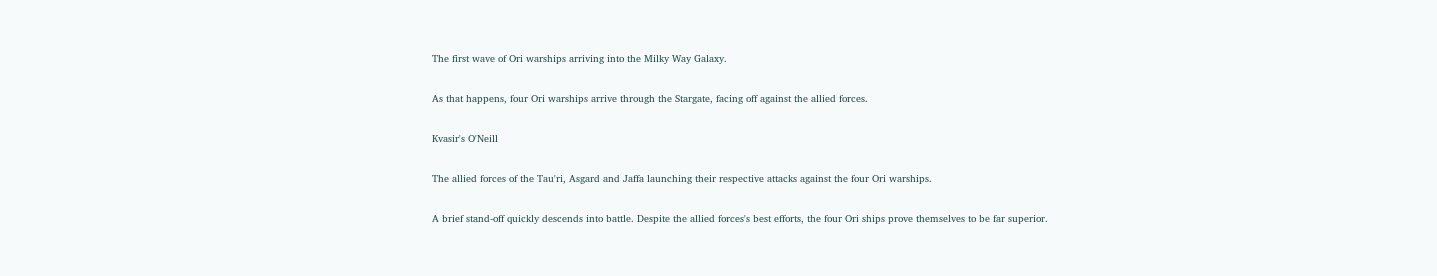The first wave of Ori warships arriving into the Milky Way Galaxy.

As that happens, four Ori warships arrive through the Stargate, facing off against the allied forces.

Kvasir's O'Neill

The allied forces of the Tau'ri, Asgard and Jaffa launching their respective attacks against the four Ori warships.

A brief stand-off quickly descends into battle. Despite the allied forces's best efforts, the four Ori ships prove themselves to be far superior.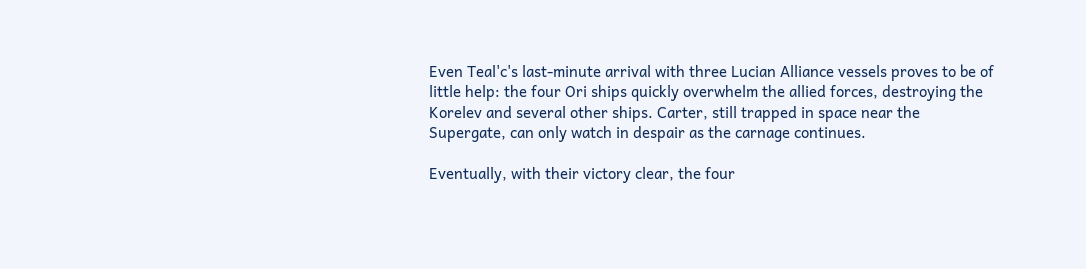Even Teal'c's last-minute arrival with three Lucian Alliance vessels proves to be of little help: the four Ori ships quickly overwhelm the allied forces, destroying the Korelev and several other ships. Carter, still trapped in space near the Supergate, can only watch in despair as the carnage continues.

Eventually, with their victory clear, the four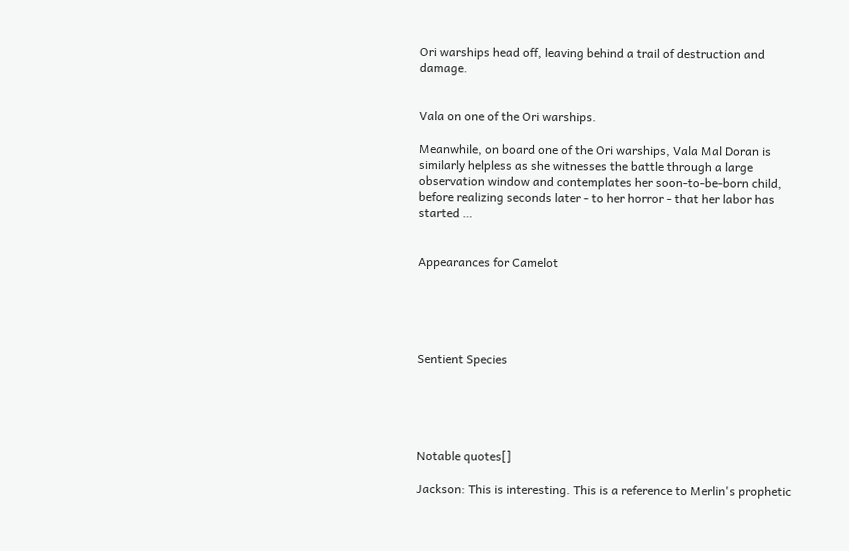Ori warships head off, leaving behind a trail of destruction and damage.


Vala on one of the Ori warships.

Meanwhile, on board one of the Ori warships, Vala Mal Doran is similarly helpless as she witnesses the battle through a large observation window and contemplates her soon-to-be-born child, before realizing seconds later - to her horror - that her labor has started …


Appearances for Camelot





Sentient Species





Notable quotes[]

Jackson: This is interesting. This is a reference to Merlin's prophetic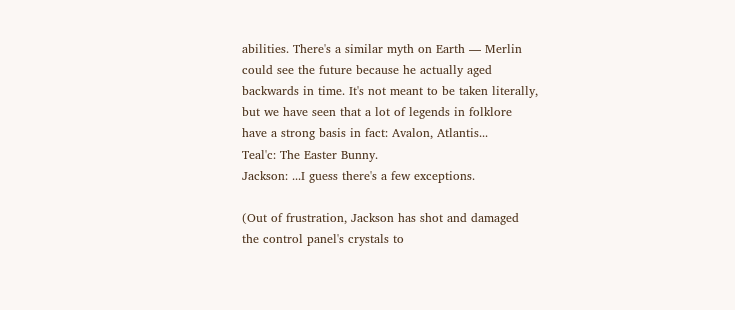abilities. There's a similar myth on Earth — Merlin could see the future because he actually aged backwards in time. It's not meant to be taken literally, but we have seen that a lot of legends in folklore have a strong basis in fact: Avalon, Atlantis...
Teal'c: The Easter Bunny.
Jackson: ...I guess there's a few exceptions.

(Out of frustration, Jackson has shot and damaged the control panel's crystals to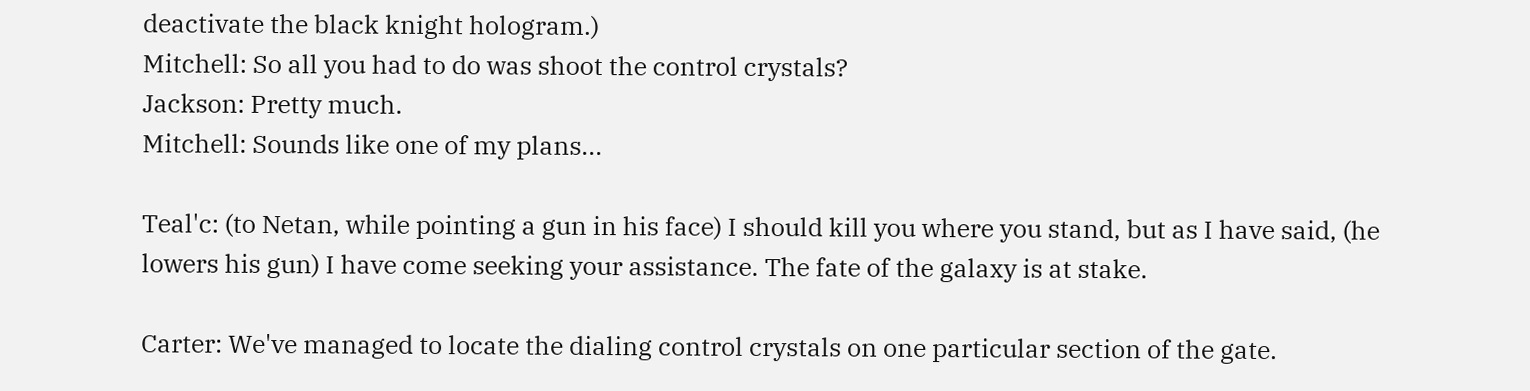deactivate the black knight hologram.)
Mitchell: So all you had to do was shoot the control crystals?
Jackson: Pretty much.
Mitchell: Sounds like one of my plans...

Teal'c: (to Netan, while pointing a gun in his face) I should kill you where you stand, but as I have said, (he lowers his gun) I have come seeking your assistance. The fate of the galaxy is at stake.

Carter: We've managed to locate the dialing control crystals on one particular section of the gate.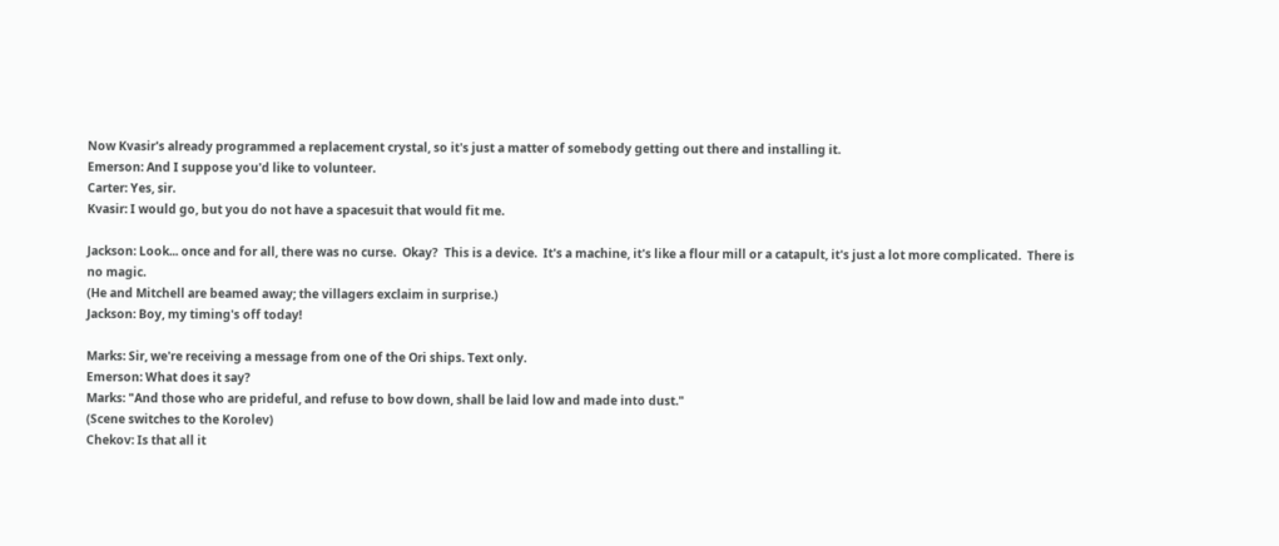Now Kvasir's already programmed a replacement crystal, so it's just a matter of somebody getting out there and installing it.
Emerson: And I suppose you'd like to volunteer.
Carter: Yes, sir.
Kvasir: I would go, but you do not have a spacesuit that would fit me.

Jackson: Look... once and for all, there was no curse.  Okay?  This is a device.  It's a machine, it's like a flour mill or a catapult, it's just a lot more complicated.  There is no magic.
(He and Mitchell are beamed away; the villagers exclaim in surprise.)
Jackson: Boy, my timing's off today!

Marks: Sir, we're receiving a message from one of the Ori ships. Text only.
Emerson: What does it say?
Marks: "And those who are prideful, and refuse to bow down, shall be laid low and made into dust."
(Scene switches to the Korolev)
Chekov: Is that all it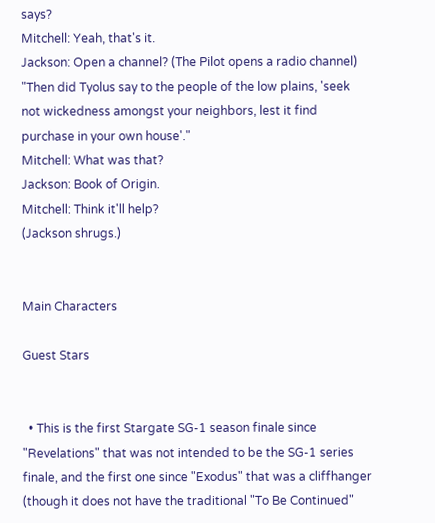says?
Mitchell: Yeah, that's it.
Jackson: Open a channel? (The Pilot opens a radio channel) "Then did Tyolus say to the people of the low plains, 'seek not wickedness amongst your neighbors, lest it find purchase in your own house'."
Mitchell: What was that?
Jackson: Book of Origin.
Mitchell: Think it'll help?
(Jackson shrugs.)


Main Characters

Guest Stars


  • This is the first Stargate SG-1 season finale since "Revelations" that was not intended to be the SG-1 series finale, and the first one since "Exodus" that was a cliffhanger (though it does not have the traditional "To Be Continued"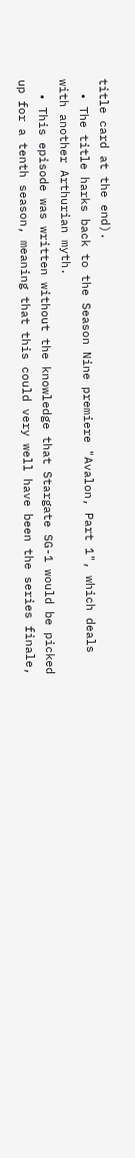title card at the end).
  • The title harks back to the Season Nine premiere "Avalon, Part 1", which deals with another Arthurian myth.
  • This episode was written without the knowledge that Stargate SG-1 would be picked up for a tenth season, meaning that this could very well have been the series finale,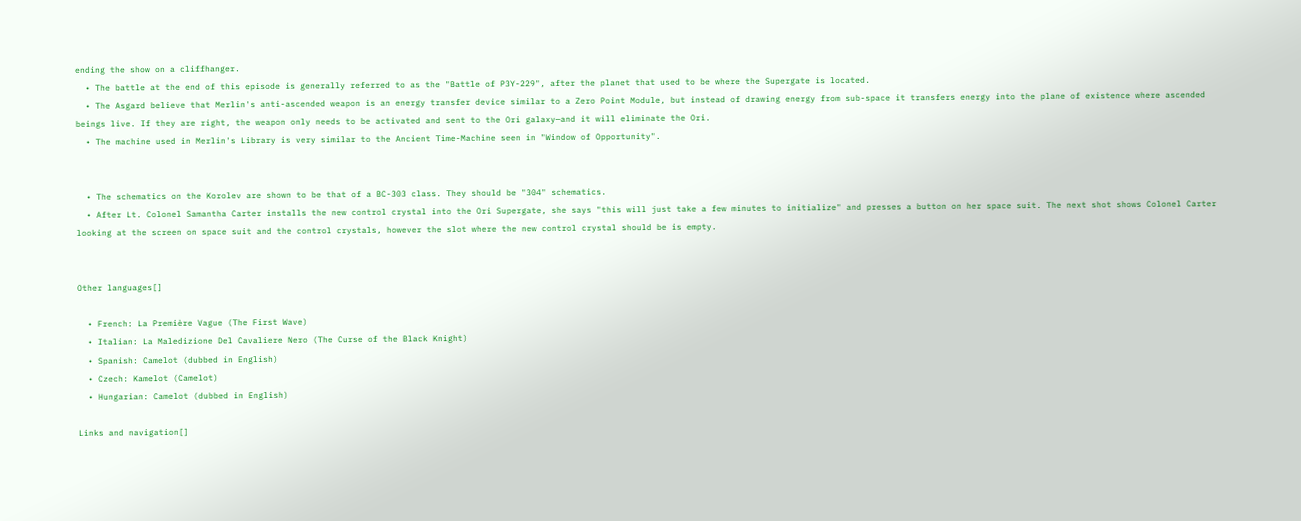ending the show on a cliffhanger.
  • The battle at the end of this episode is generally referred to as the "Battle of P3Y-229", after the planet that used to be where the Supergate is located.
  • The Asgard believe that Merlin's anti-ascended weapon is an energy transfer device similar to a Zero Point Module, but instead of drawing energy from sub-space it transfers energy into the plane of existence where ascended beings live. If they are right, the weapon only needs to be activated and sent to the Ori galaxy—and it will eliminate the Ori.
  • The machine used in Merlin's Library is very similar to the Ancient Time-Machine seen in "Window of Opportunity".


  • The schematics on the Korolev are shown to be that of a BC-303 class. They should be "304" schematics.
  • After Lt. Colonel Samantha Carter installs the new control crystal into the Ori Supergate, she says "this will just take a few minutes to initialize" and presses a button on her space suit. The next shot shows Colonel Carter looking at the screen on space suit and the control crystals, however the slot where the new control crystal should be is empty.


Other languages[]

  • French: La Première Vague (The First Wave)
  • Italian: La Maledizione Del Cavaliere Nero (The Curse of the Black Knight)
  • Spanish: Camelot (dubbed in English)
  • Czech: Kamelot (Camelot)
  • Hungarian: Camelot (dubbed in English)

Links and navigation[]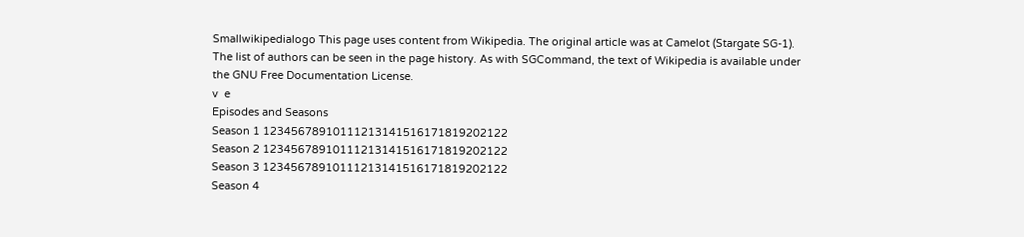Smallwikipedialogo This page uses content from Wikipedia. The original article was at Camelot (Stargate SG-1). The list of authors can be seen in the page history. As with SGCommand, the text of Wikipedia is available under the GNU Free Documentation License.
v  e
Episodes and Seasons
Season 1 12345678910111213141516171819202122
Season 2 12345678910111213141516171819202122
Season 3 12345678910111213141516171819202122
Season 4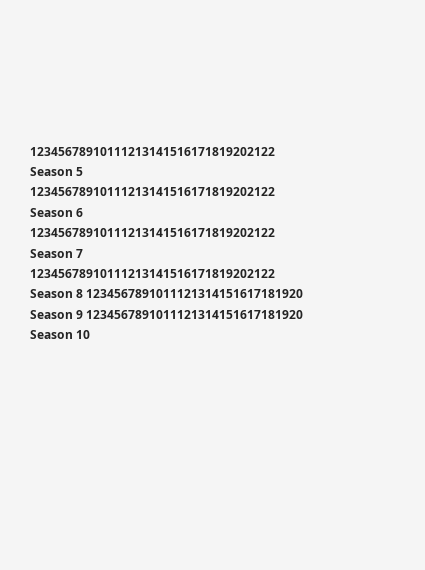12345678910111213141516171819202122
Season 5 12345678910111213141516171819202122
Season 6 12345678910111213141516171819202122
Season 7 12345678910111213141516171819202122
Season 8 1234567891011121314151617181920
Season 9 1234567891011121314151617181920
Season 10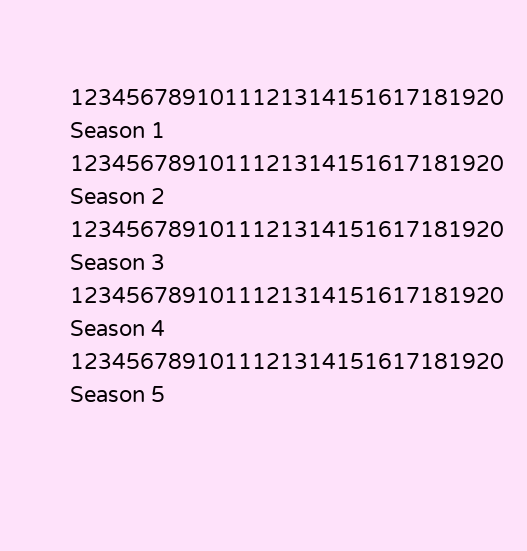1234567891011121314151617181920
Season 1 1234567891011121314151617181920
Season 2 1234567891011121314151617181920
Season 3 1234567891011121314151617181920
Season 4 1234567891011121314151617181920
Season 5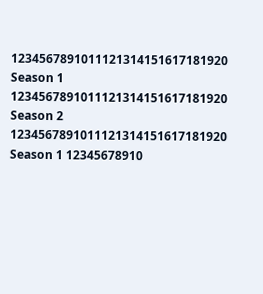1234567891011121314151617181920
Season 1 1234567891011121314151617181920
Season 2 1234567891011121314151617181920
Season 1 12345678910